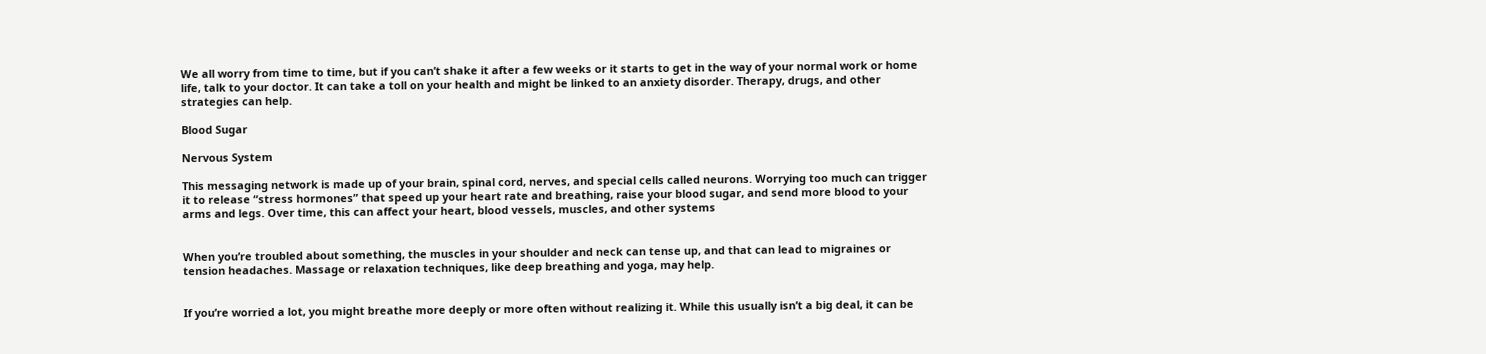We all worry from time to time, but if you can’t shake it after a few weeks or it starts to get in the way of your normal work or home life, talk to your doctor. It can take a toll on your health and might be linked to an anxiety disorder. Therapy, drugs, and other strategies can help.

Blood Sugar

Nervous System

This messaging network is made up of your brain, spinal cord, nerves, and special cells called neurons. Worrying too much can trigger it to release “stress hormones” that speed up your heart rate and breathing, raise your blood sugar, and send more blood to your arms and legs. Over time, this can affect your heart, blood vessels, muscles, and other systems


When you’re troubled about something, the muscles in your shoulder and neck can tense up, and that can lead to migraines or tension headaches. Massage or relaxation techniques, like deep breathing and yoga, may help.


If you’re worried a lot, you might breathe more deeply or more often without realizing it. While this usually isn’t a big deal, it can be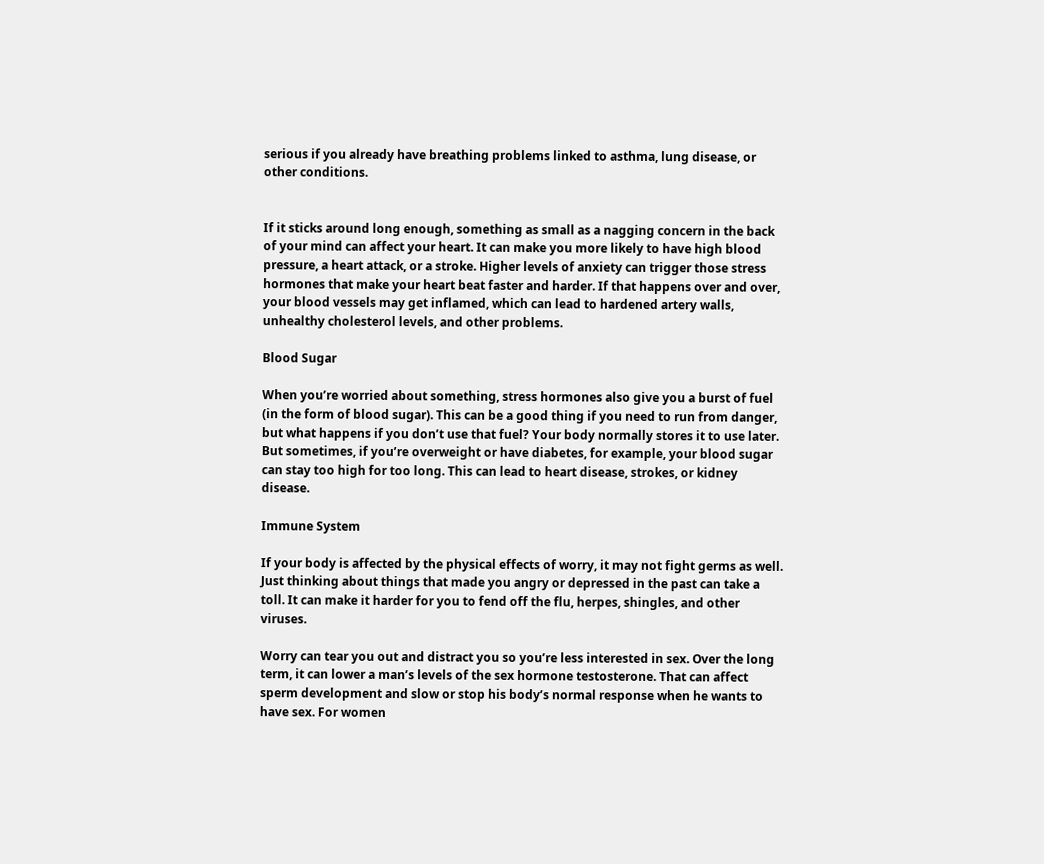serious if you already have breathing problems linked to asthma, lung disease, or other conditions.


If it sticks around long enough, something as small as a nagging concern in the back of your mind can affect your heart. It can make you more likely to have high blood pressure, a heart attack, or a stroke. Higher levels of anxiety can trigger those stress hormones that make your heart beat faster and harder. If that happens over and over, your blood vessels may get inflamed, which can lead to hardened artery walls, unhealthy cholesterol levels, and other problems.

Blood Sugar

When you’re worried about something, stress hormones also give you a burst of fuel (in the form of blood sugar). This can be a good thing if you need to run from danger, but what happens if you don’t use that fuel? Your body normally stores it to use later. But sometimes, if you’re overweight or have diabetes, for example, your blood sugar can stay too high for too long. This can lead to heart disease, strokes, or kidney disease.

Immune System

If your body is affected by the physical effects of worry, it may not fight germs as well. Just thinking about things that made you angry or depressed in the past can take a toll. It can make it harder for you to fend off the flu, herpes, shingles, and other viruses.

Worry can tear you out and distract you so you’re less interested in sex. Over the long term, it can lower a man’s levels of the sex hormone testosterone. That can affect sperm development and slow or stop his body’s normal response when he wants to have sex. For women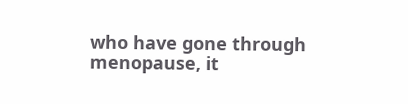who have gone through menopause, it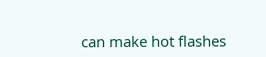can make hot flashes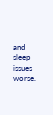and sleep issues worse.